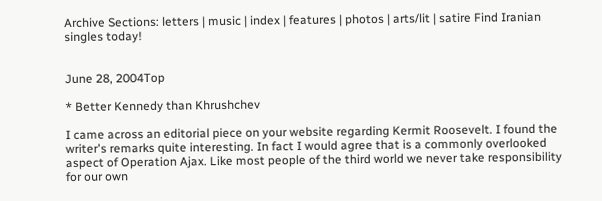Archive Sections: letters | music | index | features | photos | arts/lit | satire Find Iranian singles today!


June 28, 2004Top

* Better Kennedy than Khrushchev

I came across an editorial piece on your website regarding Kermit Roosevelt. I found the writer's remarks quite interesting. In fact I would agree that is a commonly overlooked aspect of Operation Ajax. Like most people of the third world we never take responsibility for our own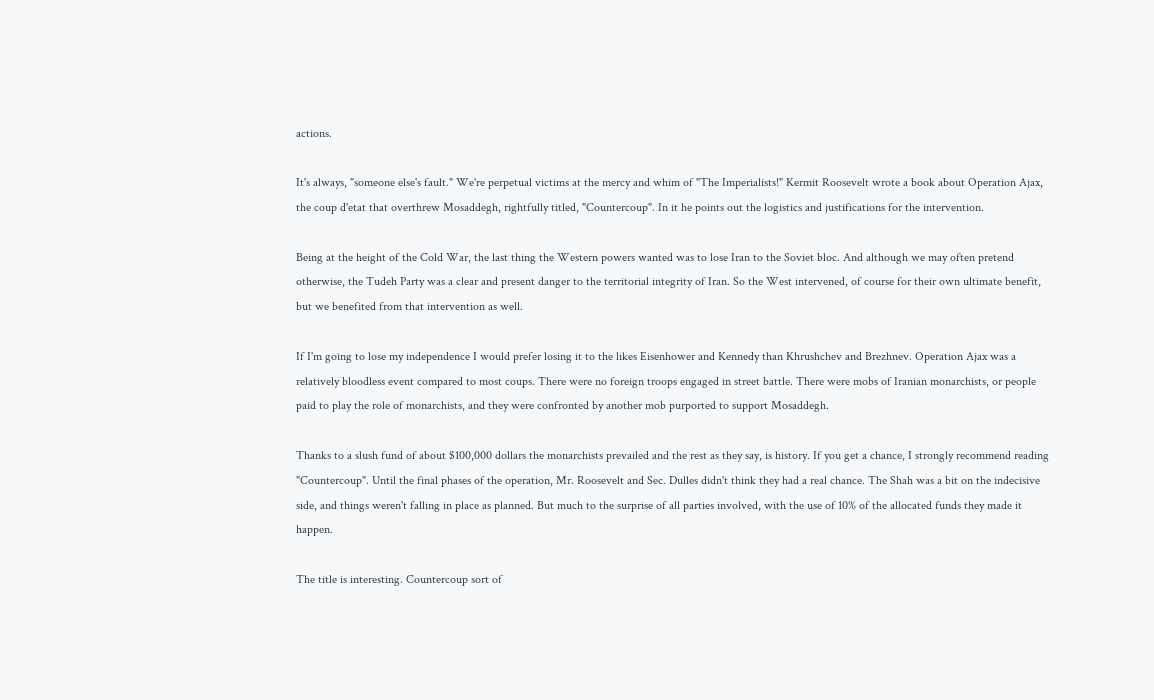actions.

It's always, "someone else's fault." We're perpetual victims at the mercy and whim of "The Imperialists!" Kermit Roosevelt wrote a book about Operation Ajax, the coup d'etat that overthrew Mosaddegh, rightfully titled, "Countercoup". In it he points out the logistics and justifications for the intervention.

Being at the height of the Cold War, the last thing the Western powers wanted was to lose Iran to the Soviet bloc. And although we may often pretend otherwise, the Tudeh Party was a clear and present danger to the territorial integrity of Iran. So the West intervened, of course for their own ultimate benefit, but we benefited from that intervention as well.

If I'm going to lose my independence I would prefer losing it to the likes Eisenhower and Kennedy than Khrushchev and Brezhnev. Operation Ajax was a relatively bloodless event compared to most coups. There were no foreign troops engaged in street battle. There were mobs of Iranian monarchists, or people paid to play the role of monarchists, and they were confronted by another mob purported to support Mosaddegh.

Thanks to a slush fund of about $100,000 dollars the monarchists prevailed and the rest as they say, is history. If you get a chance, I strongly recommend reading "Countercoup". Until the final phases of the operation, Mr. Roosevelt and Sec. Dulles didn't think they had a real chance. The Shah was a bit on the indecisive side, and things weren't falling in place as planned. But much to the surprise of all parties involved, with the use of 10% of the allocated funds they made it happen.

The title is interesting. Countercoup sort of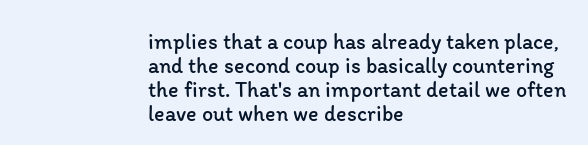implies that a coup has already taken place, and the second coup is basically countering the first. That's an important detail we often leave out when we describe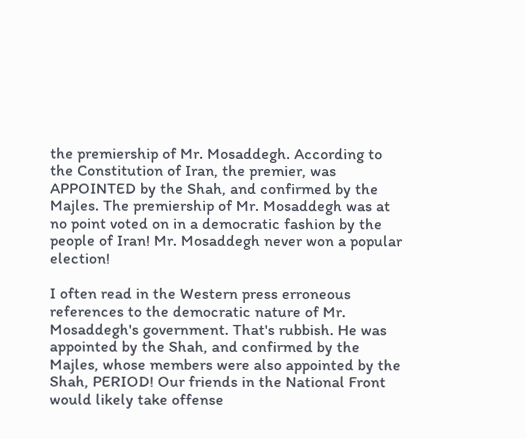the premiership of Mr. Mosaddegh. According to the Constitution of Iran, the premier, was APPOINTED by the Shah, and confirmed by the Majles. The premiership of Mr. Mosaddegh was at no point voted on in a democratic fashion by the people of Iran! Mr. Mosaddegh never won a popular election!

I often read in the Western press erroneous references to the democratic nature of Mr. Mosaddegh's government. That's rubbish. He was appointed by the Shah, and confirmed by the Majles, whose members were also appointed by the Shah, PERIOD! Our friends in the National Front would likely take offense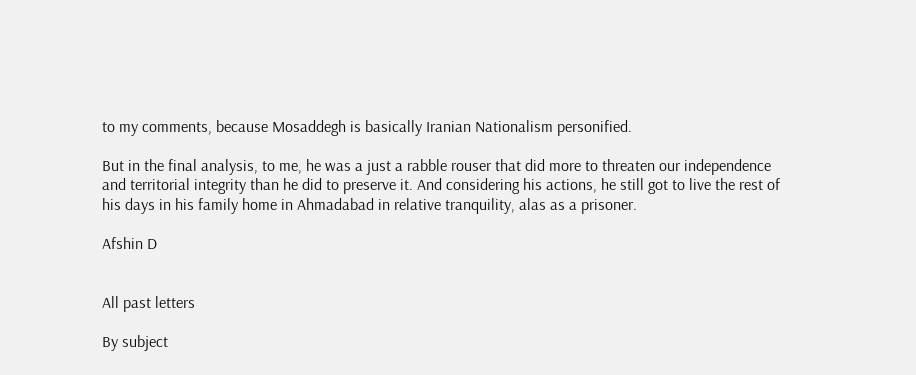to my comments, because Mosaddegh is basically Iranian Nationalism personified.

But in the final analysis, to me, he was a just a rabble rouser that did more to threaten our independence and territorial integrity than he did to preserve it. And considering his actions, he still got to live the rest of his days in his family home in Ahmadabad in relative tranquility, alas as a prisoner.

Afshin D


All past letters

By subject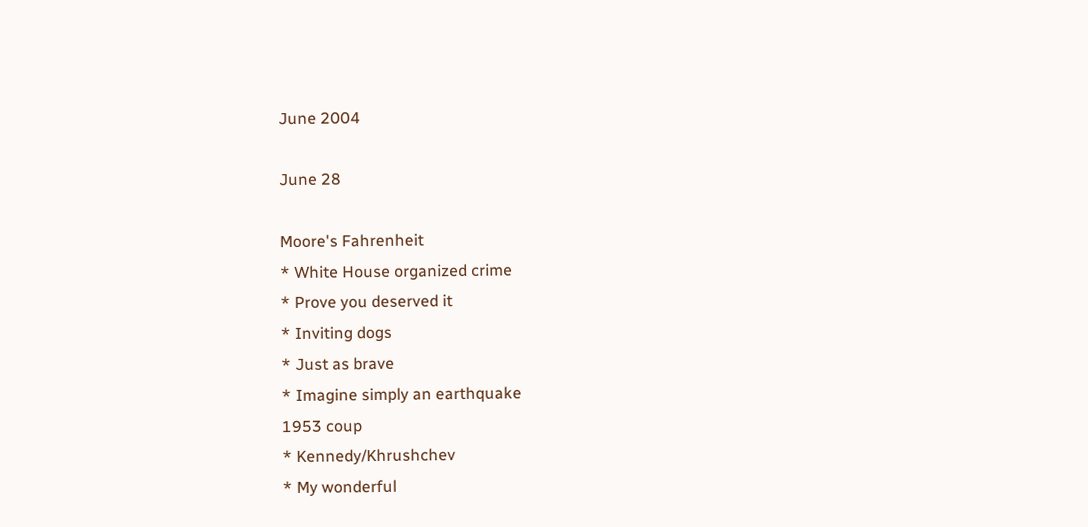June 2004

June 28

Moore's Fahrenheit
* White House organized crime
* Prove you deserved it
* Inviting dogs
* Just as brave
* Imagine simply an earthquake
1953 coup
* Kennedy/Khrushchev
* My wonderful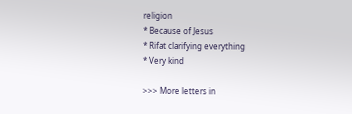religion
* Because of Jesus
* Rifat clarifying everything
* Very kind

>>> More letters in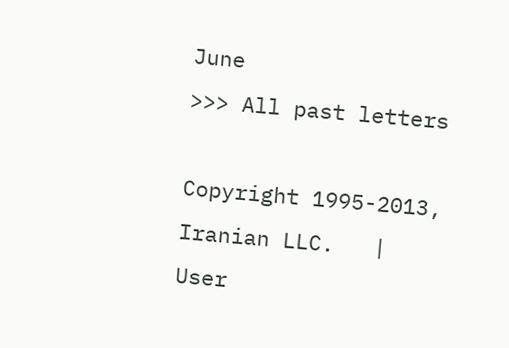June
>>> All past letters

Copyright 1995-2013, Iranian LLC.   |    User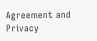Agreement and Privacy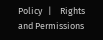Policy   |    Rights and Permissions